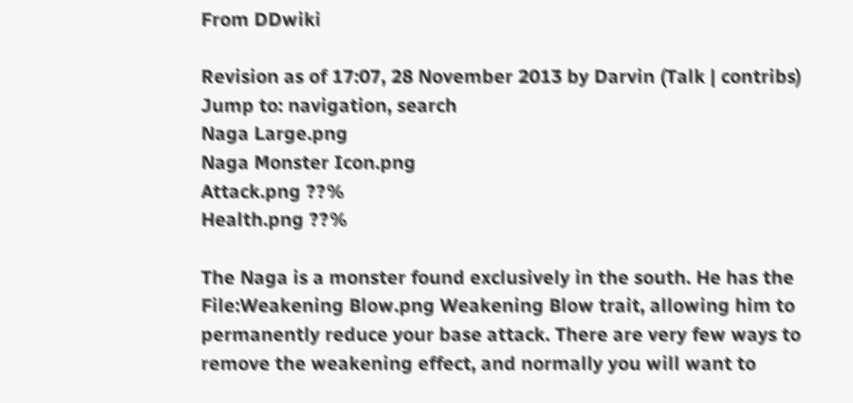From DDwiki

Revision as of 17:07, 28 November 2013 by Darvin (Talk | contribs)
Jump to: navigation, search
Naga Large.png
Naga Monster Icon.png
Attack.png ??%
Health.png ??%

The Naga is a monster found exclusively in the south. He has the File:Weakening Blow.png Weakening Blow trait, allowing him to permanently reduce your base attack. There are very few ways to remove the weakening effect, and normally you will want to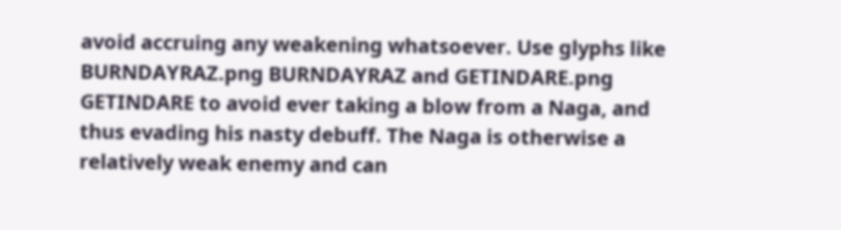avoid accruing any weakening whatsoever. Use glyphs like BURNDAYRAZ.png BURNDAYRAZ and GETINDARE.png GETINDARE to avoid ever taking a blow from a Naga, and thus evading his nasty debuff. The Naga is otherwise a relatively weak enemy and can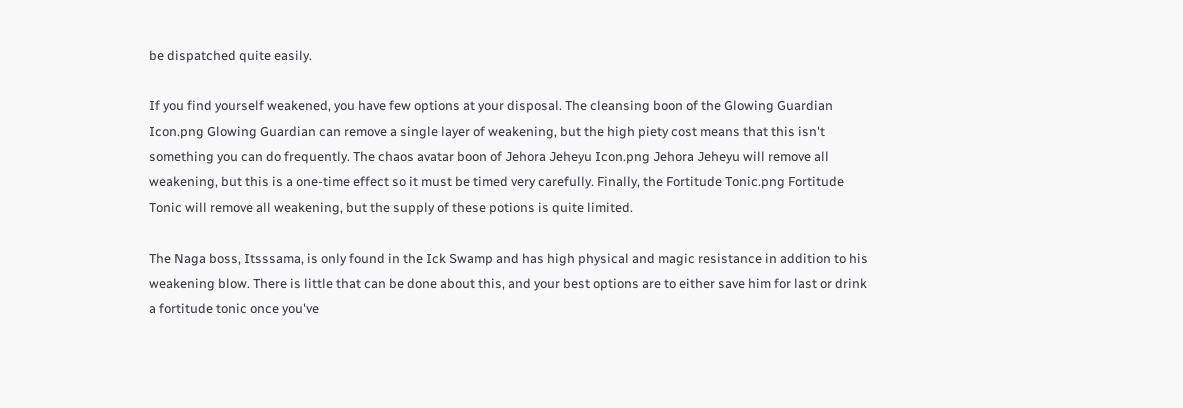be dispatched quite easily.

If you find yourself weakened, you have few options at your disposal. The cleansing boon of the Glowing Guardian Icon.png Glowing Guardian can remove a single layer of weakening, but the high piety cost means that this isn't something you can do frequently. The chaos avatar boon of Jehora Jeheyu Icon.png Jehora Jeheyu will remove all weakening, but this is a one-time effect so it must be timed very carefully. Finally, the Fortitude Tonic.png Fortitude Tonic will remove all weakening, but the supply of these potions is quite limited.

The Naga boss, Itsssama, is only found in the Ick Swamp and has high physical and magic resistance in addition to his weakening blow. There is little that can be done about this, and your best options are to either save him for last or drink a fortitude tonic once you've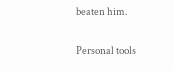beaten him.

Personal tools